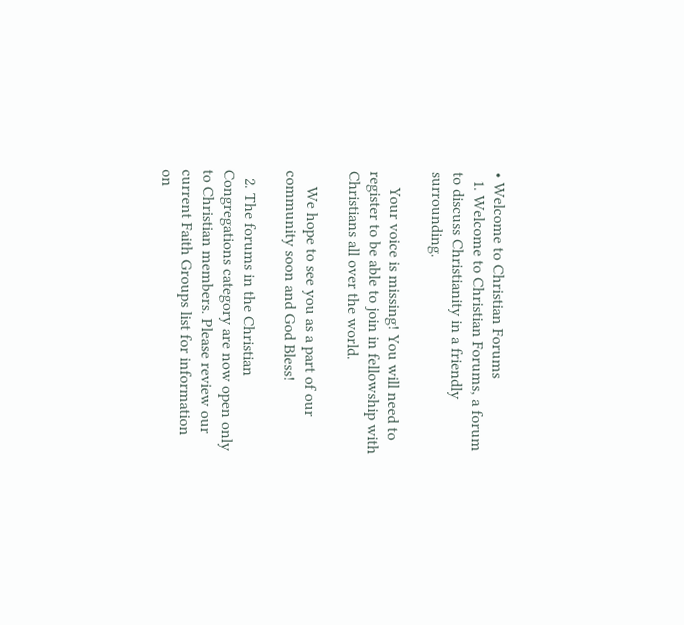• Welcome to Christian Forums
  1. Welcome to Christian Forums, a forum to discuss Christianity in a friendly surrounding.

    Your voice is missing! You will need to register to be able to join in fellowship with Christians all over the world.

    We hope to see you as a part of our community soon and God Bless!

  2. The forums in the Christian Congregations category are now open only to Christian members. Please review our current Faith Groups list for information on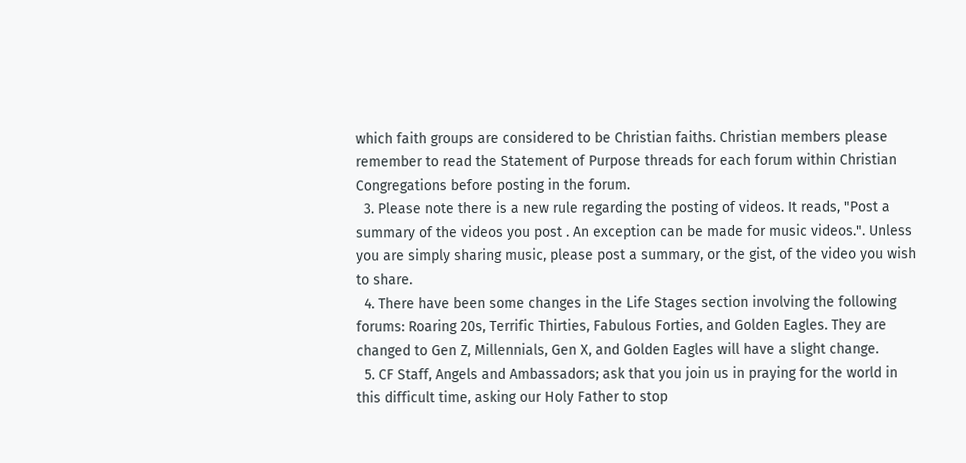which faith groups are considered to be Christian faiths. Christian members please remember to read the Statement of Purpose threads for each forum within Christian Congregations before posting in the forum.
  3. Please note there is a new rule regarding the posting of videos. It reads, "Post a summary of the videos you post . An exception can be made for music videos.". Unless you are simply sharing music, please post a summary, or the gist, of the video you wish to share.
  4. There have been some changes in the Life Stages section involving the following forums: Roaring 20s, Terrific Thirties, Fabulous Forties, and Golden Eagles. They are changed to Gen Z, Millennials, Gen X, and Golden Eagles will have a slight change.
  5. CF Staff, Angels and Ambassadors; ask that you join us in praying for the world in this difficult time, asking our Holy Father to stop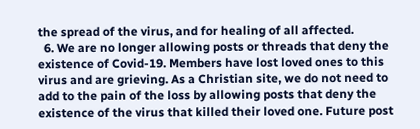the spread of the virus, and for healing of all affected.
  6. We are no longer allowing posts or threads that deny the existence of Covid-19. Members have lost loved ones to this virus and are grieving. As a Christian site, we do not need to add to the pain of the loss by allowing posts that deny the existence of the virus that killed their loved one. Future post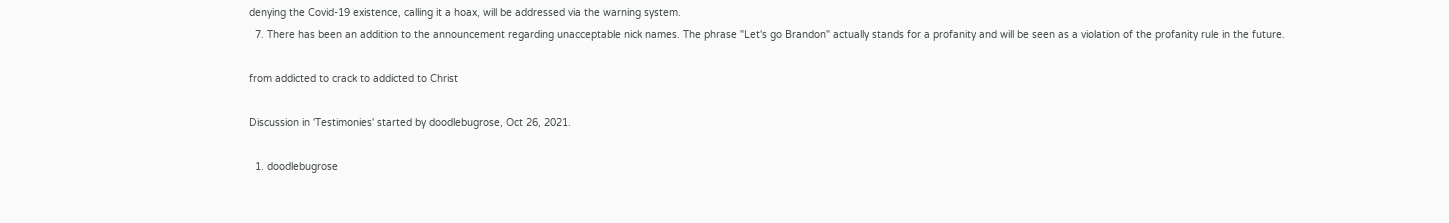denying the Covid-19 existence, calling it a hoax, will be addressed via the warning system.
  7. There has been an addition to the announcement regarding unacceptable nick names. The phrase "Let's go Brandon" actually stands for a profanity and will be seen as a violation of the profanity rule in the future.

from addicted to crack to addicted to Christ

Discussion in 'Testimonies' started by doodlebugrose, Oct 26, 2021.

  1. doodlebugrose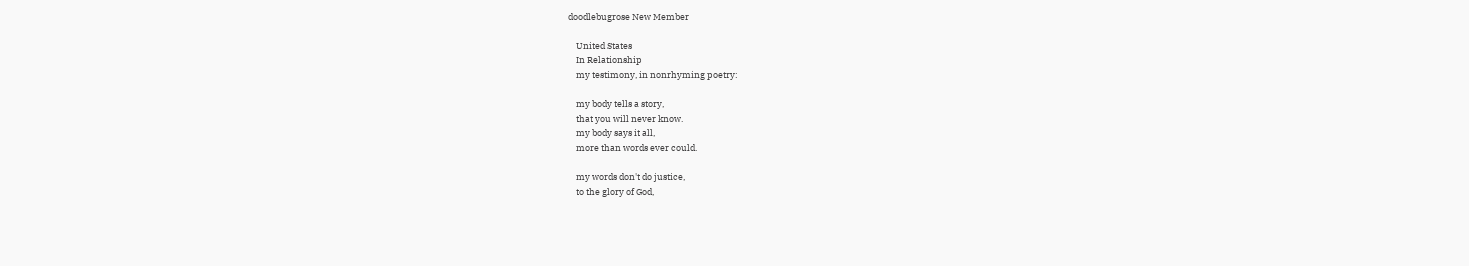doodlebugrose New Member

    United States
    In Relationship
    my testimony, in nonrhyming poetry:

    my body tells a story,
    that you will never know.
    my body says it all,
    more than words ever could.

    my words don't do justice,
    to the glory of God,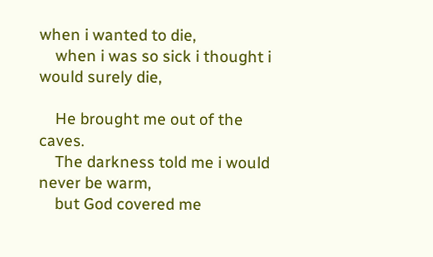when i wanted to die,
    when i was so sick i thought i would surely die,

    He brought me out of the caves.
    The darkness told me i would never be warm,
    but God covered me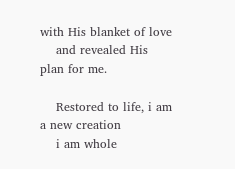with His blanket of love
    and revealed His plan for me.

    Restored to life, i am a new creation
    i am whole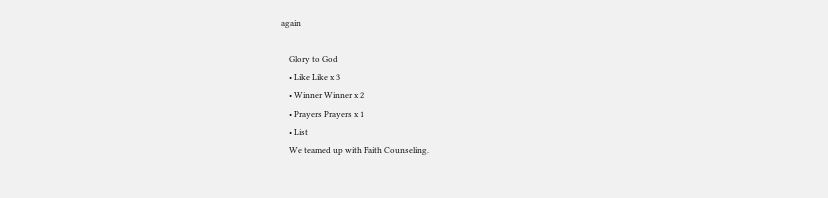again

    Glory to God
    • Like Like x 3
    • Winner Winner x 2
    • Prayers Prayers x 1
    • List
    We teamed up with Faith Counseling.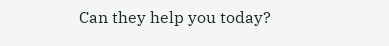Can they help you today?